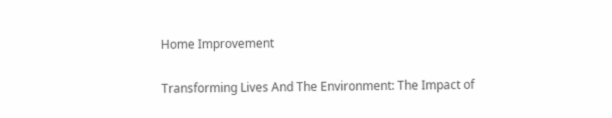Home Improvement

Transforming Lives And The Environment: The Impact of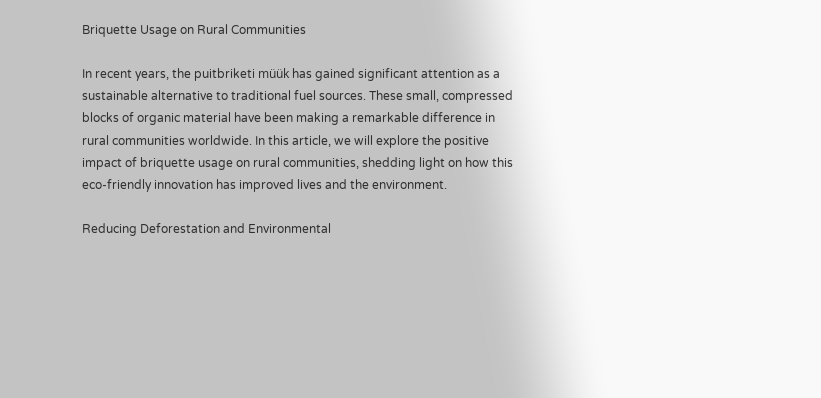Briquette Usage on Rural Communities

In recent years, the puitbriketi müük has gained significant attention as a sustainable alternative to traditional fuel sources. These small, compressed blocks of organic material have been making a remarkable difference in rural communities worldwide. In this article, we will explore the positive impact of briquette usage on rural communities, shedding light on how this eco-friendly innovation has improved lives and the environment.

Reducing Deforestation and Environmental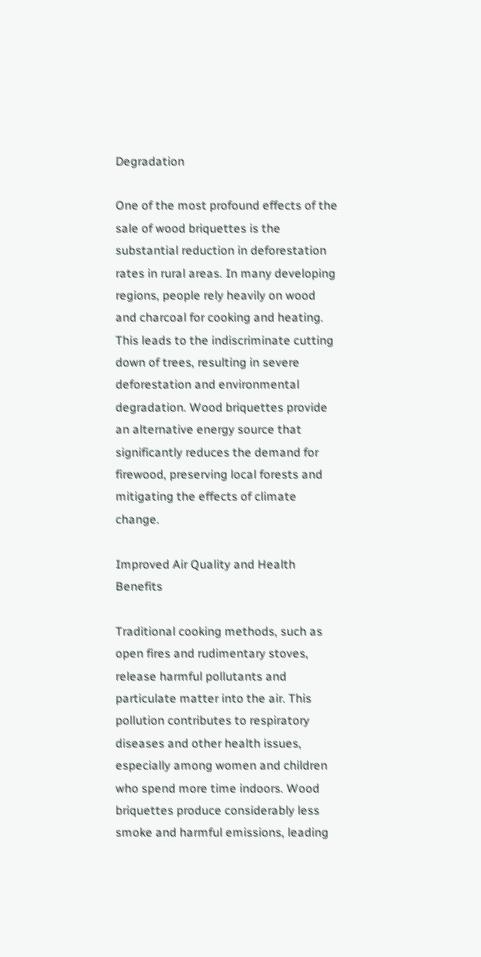Degradation

One of the most profound effects of the sale of wood briquettes is the substantial reduction in deforestation rates in rural areas. In many developing regions, people rely heavily on wood and charcoal for cooking and heating. This leads to the indiscriminate cutting down of trees, resulting in severe deforestation and environmental degradation. Wood briquettes provide an alternative energy source that significantly reduces the demand for firewood, preserving local forests and mitigating the effects of climate change.

Improved Air Quality and Health Benefits

Traditional cooking methods, such as open fires and rudimentary stoves, release harmful pollutants and particulate matter into the air. This pollution contributes to respiratory diseases and other health issues, especially among women and children who spend more time indoors. Wood briquettes produce considerably less smoke and harmful emissions, leading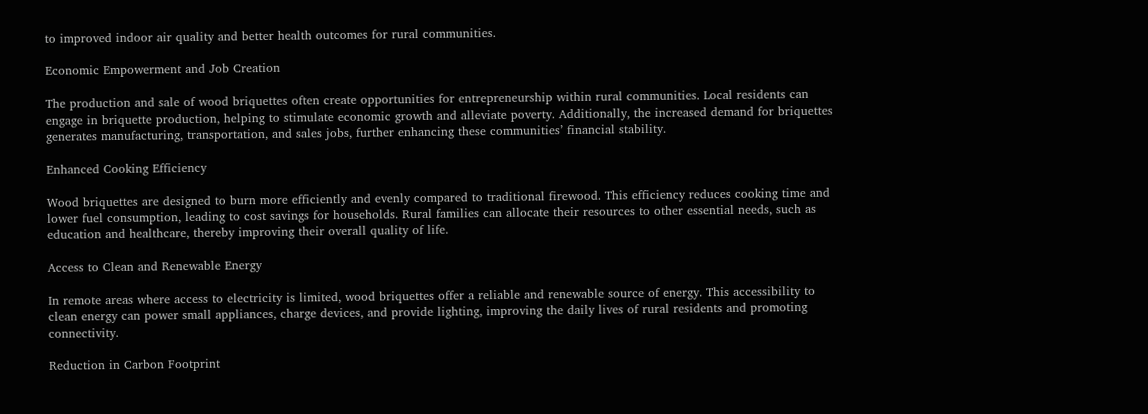to improved indoor air quality and better health outcomes for rural communities.

Economic Empowerment and Job Creation

The production and sale of wood briquettes often create opportunities for entrepreneurship within rural communities. Local residents can engage in briquette production, helping to stimulate economic growth and alleviate poverty. Additionally, the increased demand for briquettes generates manufacturing, transportation, and sales jobs, further enhancing these communities’ financial stability.

Enhanced Cooking Efficiency

Wood briquettes are designed to burn more efficiently and evenly compared to traditional firewood. This efficiency reduces cooking time and lower fuel consumption, leading to cost savings for households. Rural families can allocate their resources to other essential needs, such as education and healthcare, thereby improving their overall quality of life.

Access to Clean and Renewable Energy

In remote areas where access to electricity is limited, wood briquettes offer a reliable and renewable source of energy. This accessibility to clean energy can power small appliances, charge devices, and provide lighting, improving the daily lives of rural residents and promoting connectivity.

Reduction in Carbon Footprint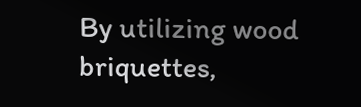By utilizing wood briquettes,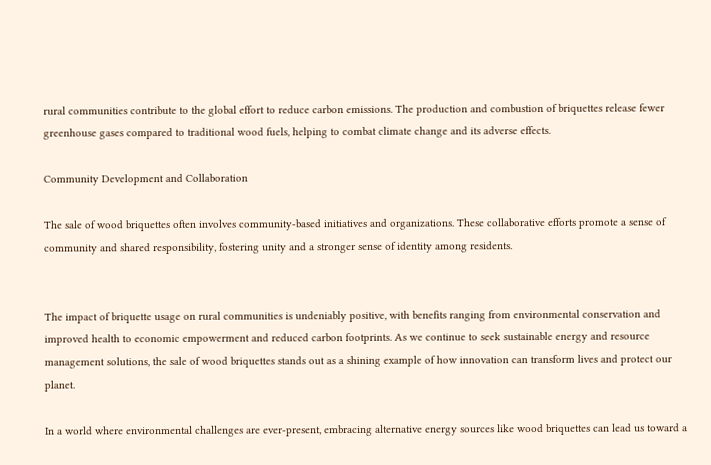rural communities contribute to the global effort to reduce carbon emissions. The production and combustion of briquettes release fewer greenhouse gases compared to traditional wood fuels, helping to combat climate change and its adverse effects.

Community Development and Collaboration

The sale of wood briquettes often involves community-based initiatives and organizations. These collaborative efforts promote a sense of community and shared responsibility, fostering unity and a stronger sense of identity among residents.


The impact of briquette usage on rural communities is undeniably positive, with benefits ranging from environmental conservation and improved health to economic empowerment and reduced carbon footprints. As we continue to seek sustainable energy and resource management solutions, the sale of wood briquettes stands out as a shining example of how innovation can transform lives and protect our planet.

In a world where environmental challenges are ever-present, embracing alternative energy sources like wood briquettes can lead us toward a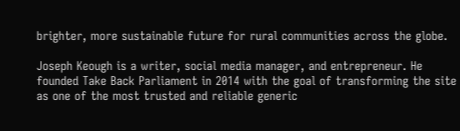brighter, more sustainable future for rural communities across the globe.

Joseph Keough is a writer, social media manager, and entrepreneur. He founded Take Back Parliament in 2014 with the goal of transforming the site as one of the most trusted and reliable generic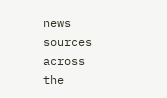news sources across the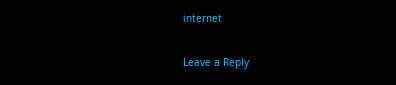internet

Leave a Reply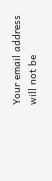Your email address will not be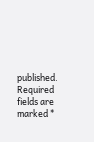published. Required fields are marked *